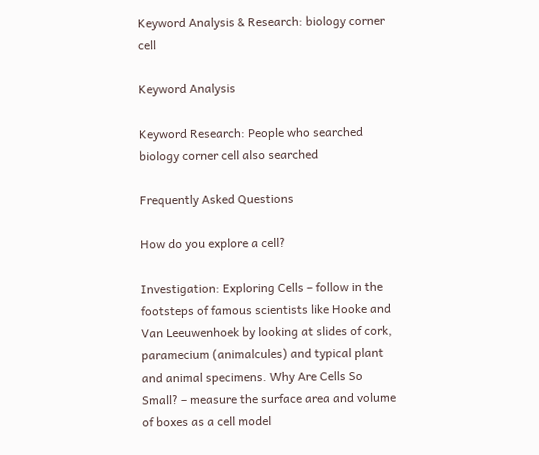Keyword Analysis & Research: biology corner cell

Keyword Analysis

Keyword Research: People who searched biology corner cell also searched

Frequently Asked Questions

How do you explore a cell?

Investigation: Exploring Cells – follow in the footsteps of famous scientists like Hooke and Van Leeuwenhoek by looking at slides of cork, paramecium (animalcules) and typical plant and animal specimens. Why Are Cells So Small? – measure the surface area and volume of boxes as a cell model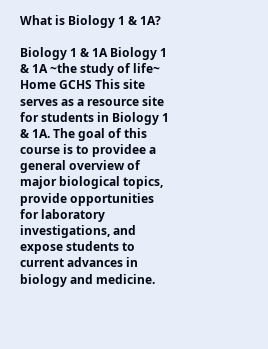What is Biology 1 & 1A?

Biology 1 & 1A Biology 1 & 1A ~the study of life~ Home GCHS This site serves as a resource site for students in Biology 1 & 1A. The goal of this course is to providee a general overview of major biological topics, provide opportunities for laboratory investigations, and expose students to current advances in biology and medicine.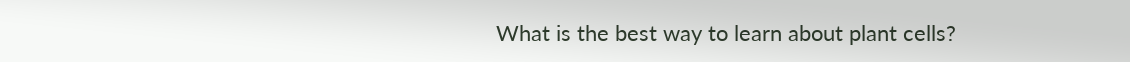What is the best way to learn about plant cells?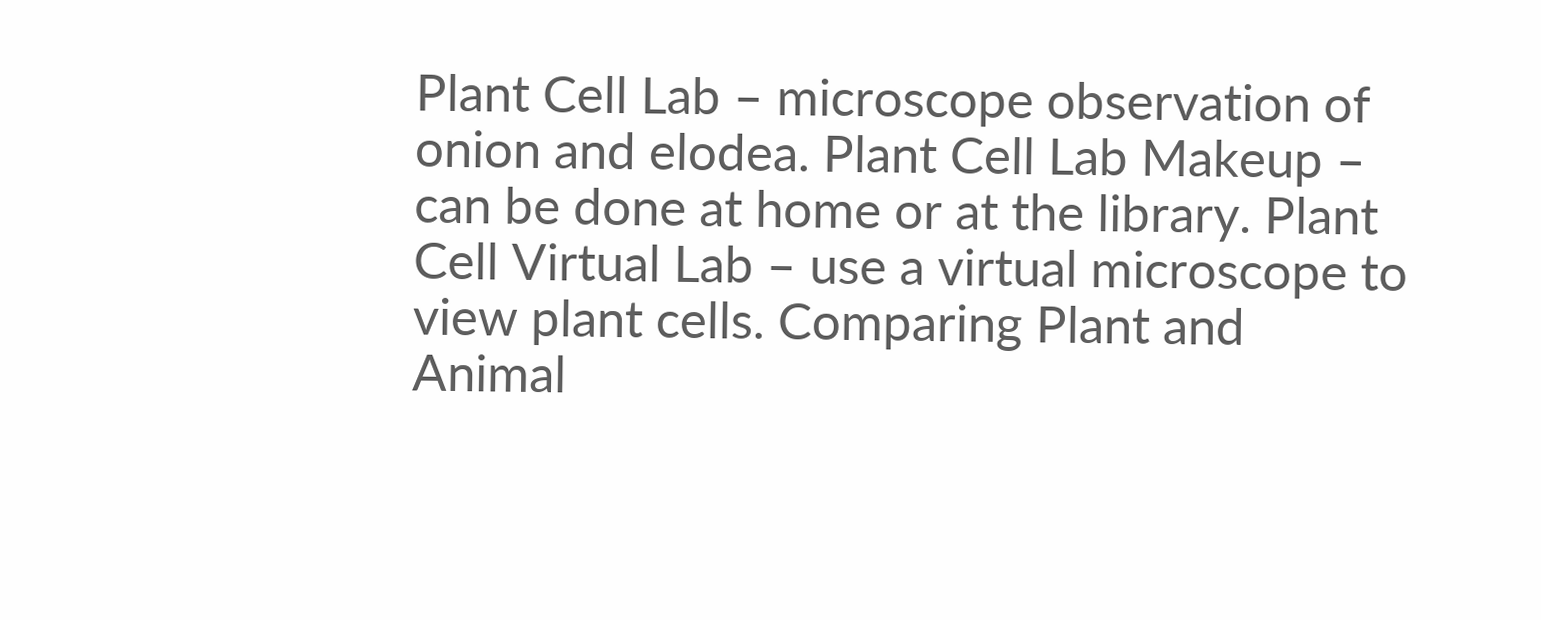Plant Cell Lab – microscope observation of onion and elodea. Plant Cell Lab Makeup – can be done at home or at the library. Plant Cell Virtual Lab – use a virtual microscope to view plant cells. Comparing Plant and Animal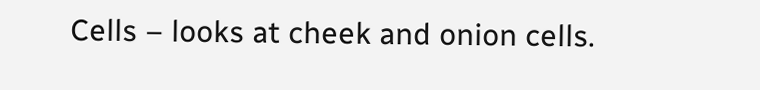Cells – looks at cheek and onion cells.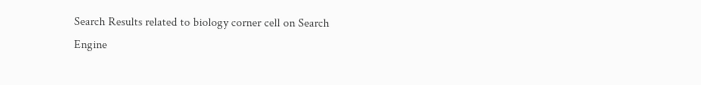Search Results related to biology corner cell on Search Engine